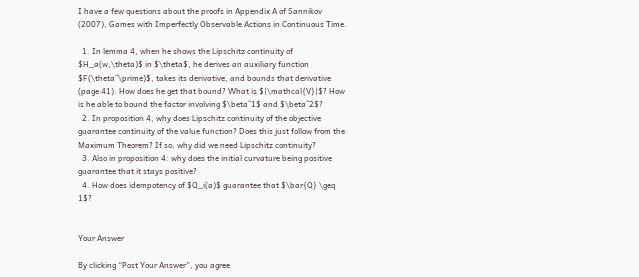I have a few questions about the proofs in Appendix A of Sannikov (2007), Games with Imperfectly Observable Actions in Continuous Time.

  1. In lemma 4, when he shows the Lipschitz continuity of $H_a(w,\theta)$ in $\theta$, he derives an auxiliary function $F(\theta^\prime)$, takes its derivative, and bounds that derivative (page 41). How does he get that bound? What is $|\mathcal{V}|$? How is he able to bound the factor involving $\beta^1$ and $\beta^2$?
  2. In proposition 4, why does Lipschitz continuity of the objective guarantee continuity of the value function? Does this just follow from the Maximum Theorem? If so, why did we need Lipschitz continuity?
  3. Also in proposition 4: why does the initial curvature being positive guarantee that it stays positive?
  4. How does idempotency of $Q_i(a)$ guarantee that $\bar{Q} \geq 1$?


Your Answer

By clicking “Post Your Answer”, you agree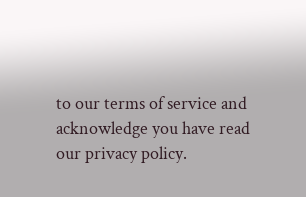to our terms of service and acknowledge you have read our privacy policy.